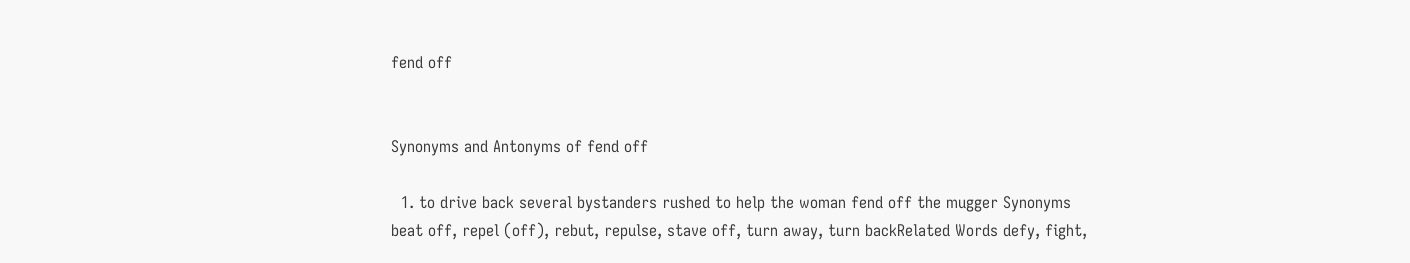fend off


Synonyms and Antonyms of fend off

  1. to drive back several bystanders rushed to help the woman fend off the mugger Synonyms beat off, repel (off), rebut, repulse, stave off, turn away, turn backRelated Words defy, fight,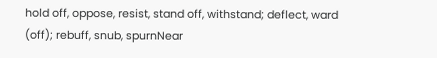hold off, oppose, resist, stand off, withstand; deflect, ward (off); rebuff, snub, spurnNear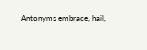Antonyms embrace, hail,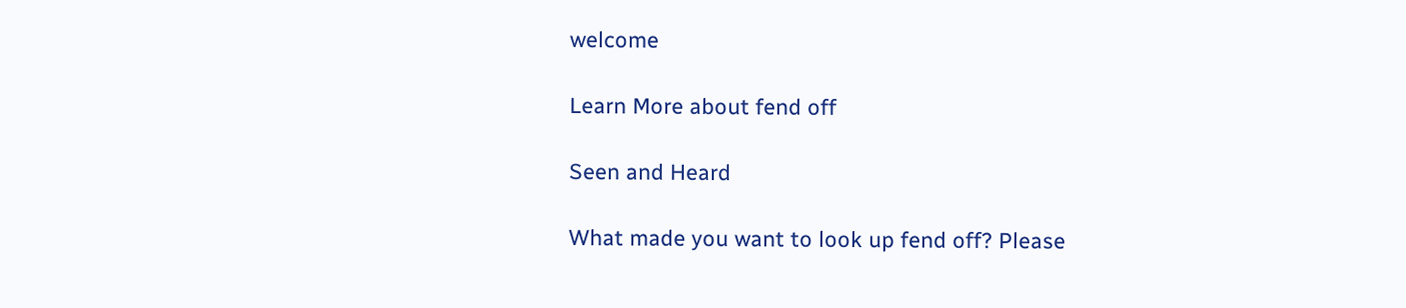welcome

Learn More about fend off

Seen and Heard

What made you want to look up fend off? Please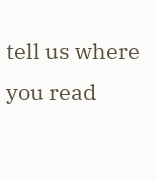tell us where you read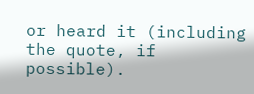or heard it (including the quote, if possible).